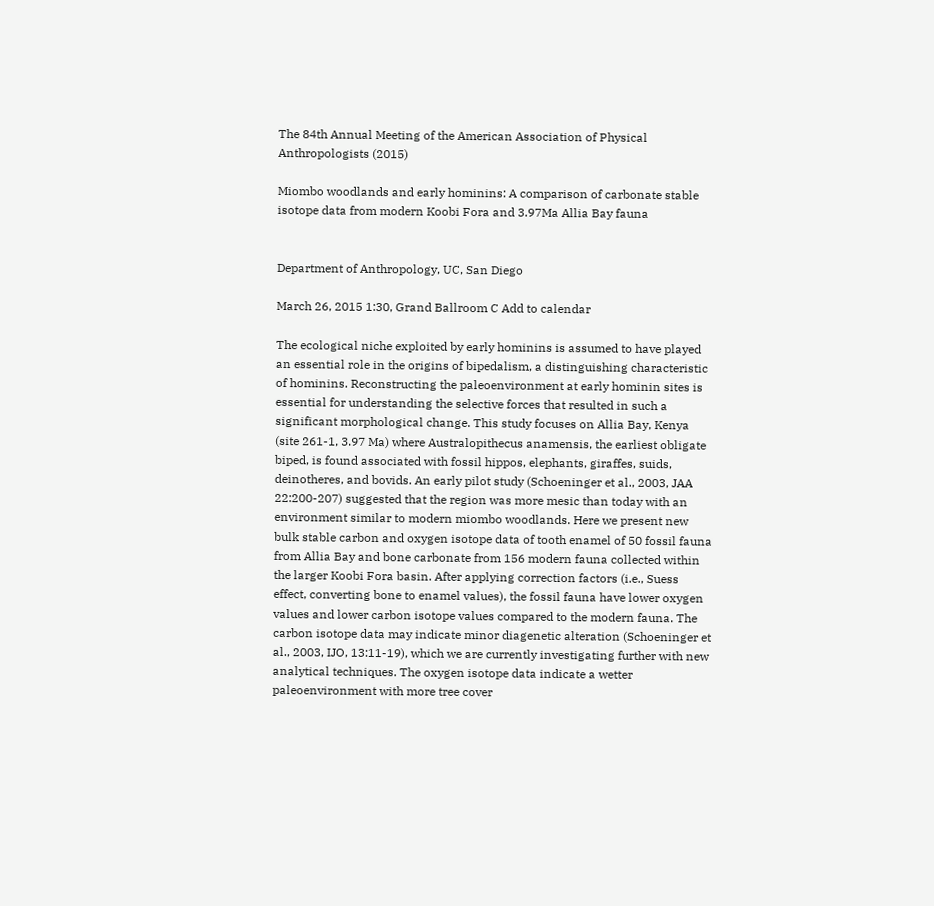The 84th Annual Meeting of the American Association of Physical Anthropologists (2015)

Miombo woodlands and early hominins: A comparison of carbonate stable isotope data from modern Koobi Fora and 3.97Ma Allia Bay fauna


Department of Anthropology, UC, San Diego

March 26, 2015 1:30, Grand Ballroom C Add to calendar

The ecological niche exploited by early hominins is assumed to have played an essential role in the origins of bipedalism, a distinguishing characteristic of hominins. Reconstructing the paleoenvironment at early hominin sites is essential for understanding the selective forces that resulted in such a significant morphological change. This study focuses on Allia Bay, Kenya (site 261-1, 3.97 Ma) where Australopithecus anamensis, the earliest obligate biped, is found associated with fossil hippos, elephants, giraffes, suids, deinotheres, and bovids. An early pilot study (Schoeninger et al., 2003, JAA 22:200-207) suggested that the region was more mesic than today with an environment similar to modern miombo woodlands. Here we present new bulk stable carbon and oxygen isotope data of tooth enamel of 50 fossil fauna from Allia Bay and bone carbonate from 156 modern fauna collected within the larger Koobi Fora basin. After applying correction factors (i.e., Suess effect, converting bone to enamel values), the fossil fauna have lower oxygen values and lower carbon isotope values compared to the modern fauna. The carbon isotope data may indicate minor diagenetic alteration (Schoeninger et al., 2003, IJO, 13:11-19), which we are currently investigating further with new analytical techniques. The oxygen isotope data indicate a wetter paleoenvironment with more tree cover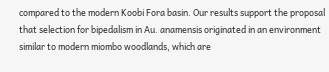compared to the modern Koobi Fora basin. Our results support the proposal that selection for bipedalism in Au. anamensis originated in an environment similar to modern miombo woodlands, which are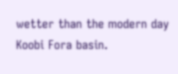wetter than the modern day Koobi Fora basin.